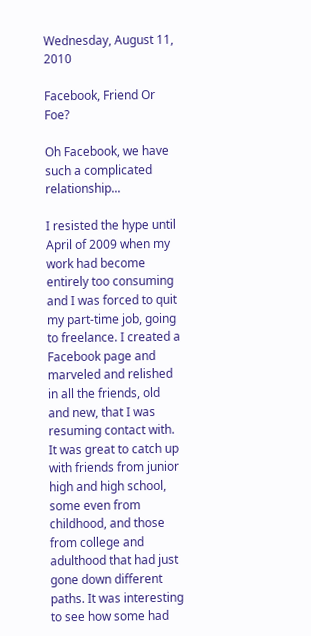Wednesday, August 11, 2010

Facebook, Friend Or Foe?

Oh Facebook, we have such a complicated relationship...

I resisted the hype until April of 2009 when my work had become entirely too consuming and I was forced to quit my part-time job, going to freelance. I created a Facebook page and marveled and relished in all the friends, old and new, that I was resuming contact with. It was great to catch up with friends from junior high and high school, some even from childhood, and those from college and adulthood that had just gone down different paths. It was interesting to see how some had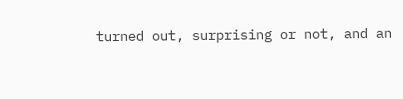turned out, surprising or not, and an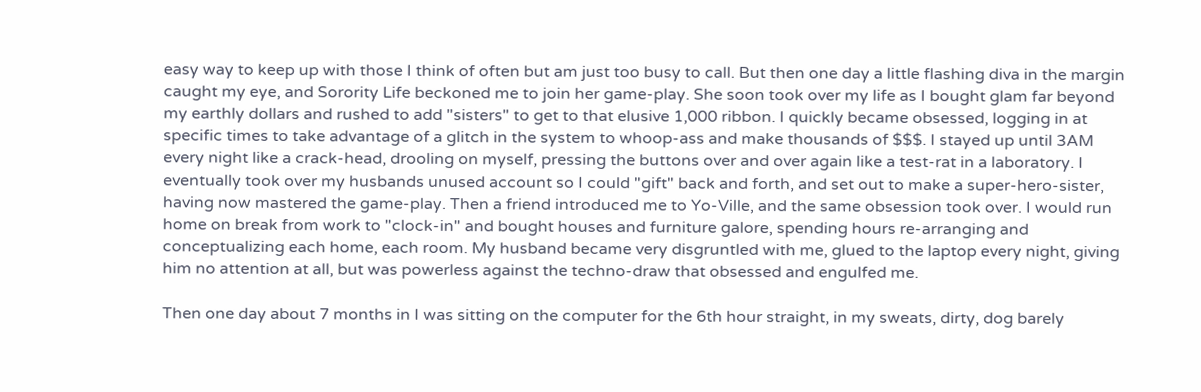easy way to keep up with those I think of often but am just too busy to call. But then one day a little flashing diva in the margin caught my eye, and Sorority Life beckoned me to join her game-play. She soon took over my life as I bought glam far beyond my earthly dollars and rushed to add "sisters" to get to that elusive 1,000 ribbon. I quickly became obsessed, logging in at specific times to take advantage of a glitch in the system to whoop-ass and make thousands of $$$. I stayed up until 3AM every night like a crack-head, drooling on myself, pressing the buttons over and over again like a test-rat in a laboratory. I eventually took over my husbands unused account so I could "gift" back and forth, and set out to make a super-hero-sister, having now mastered the game-play. Then a friend introduced me to Yo-Ville, and the same obsession took over. I would run home on break from work to "clock-in" and bought houses and furniture galore, spending hours re-arranging and conceptualizing each home, each room. My husband became very disgruntled with me, glued to the laptop every night, giving him no attention at all, but was powerless against the techno-draw that obsessed and engulfed me.

Then one day about 7 months in I was sitting on the computer for the 6th hour straight, in my sweats, dirty, dog barely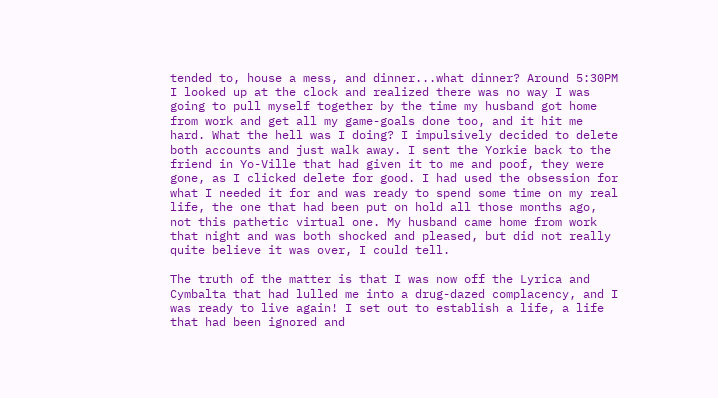tended to, house a mess, and dinner...what dinner? Around 5:30PM I looked up at the clock and realized there was no way I was going to pull myself together by the time my husband got home from work and get all my game-goals done too, and it hit me hard. What the hell was I doing? I impulsively decided to delete both accounts and just walk away. I sent the Yorkie back to the friend in Yo-Ville that had given it to me and poof, they were gone, as I clicked delete for good. I had used the obsession for what I needed it for and was ready to spend some time on my real life, the one that had been put on hold all those months ago, not this pathetic virtual one. My husband came home from work that night and was both shocked and pleased, but did not really quite believe it was over, I could tell.

The truth of the matter is that I was now off the Lyrica and Cymbalta that had lulled me into a drug-dazed complacency, and I was ready to live again! I set out to establish a life, a life that had been ignored and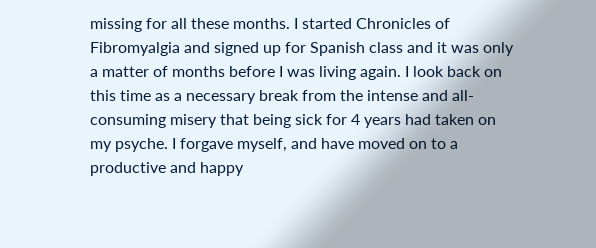missing for all these months. I started Chronicles of Fibromyalgia and signed up for Spanish class and it was only a matter of months before I was living again. I look back on this time as a necessary break from the intense and all-consuming misery that being sick for 4 years had taken on my psyche. I forgave myself, and have moved on to a productive and happy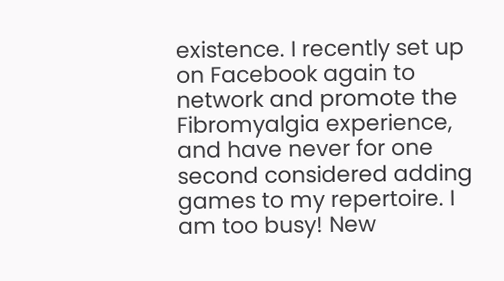existence. I recently set up on Facebook again to network and promote the Fibromyalgia experience, and have never for one second considered adding games to my repertoire. I am too busy! New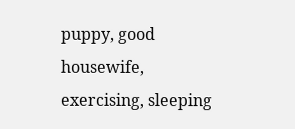puppy, good housewife, exercising, sleeping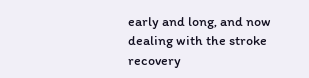early and long, and now dealing with the stroke recovery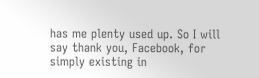has me plenty used up. So I will say thank you, Facebook, for simply existing in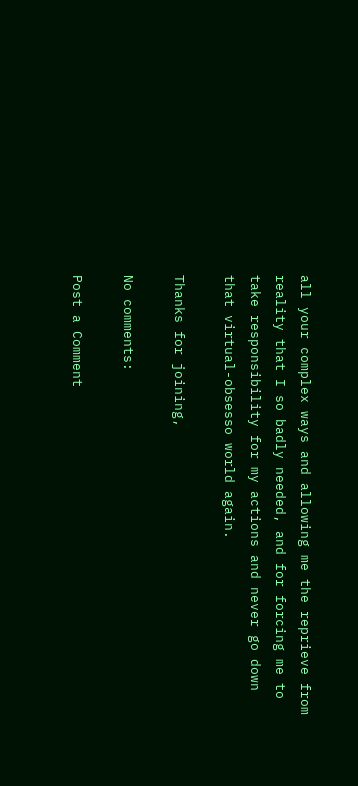all your complex ways and allowing me the reprieve from reality that I so badly needed, and for forcing me to take responsibility for my actions and never go down that virtual-obsesso world again.

Thanks for joining,

No comments:

Post a Comment